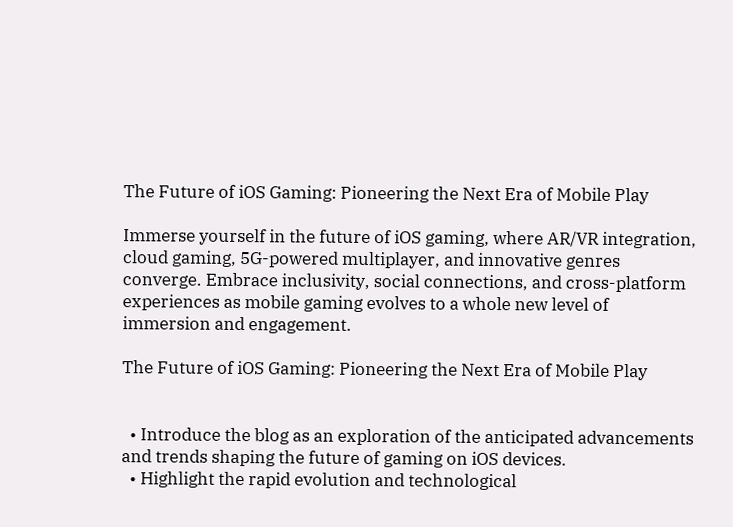The Future of iOS Gaming: Pioneering the Next Era of Mobile Play

Immerse yourself in the future of iOS gaming, where AR/VR integration, cloud gaming, 5G-powered multiplayer, and innovative genres converge. Embrace inclusivity, social connections, and cross-platform experiences as mobile gaming evolves to a whole new level of immersion and engagement.

The Future of iOS Gaming: Pioneering the Next Era of Mobile Play


  • Introduce the blog as an exploration of the anticipated advancements and trends shaping the future of gaming on iOS devices.
  • Highlight the rapid evolution and technological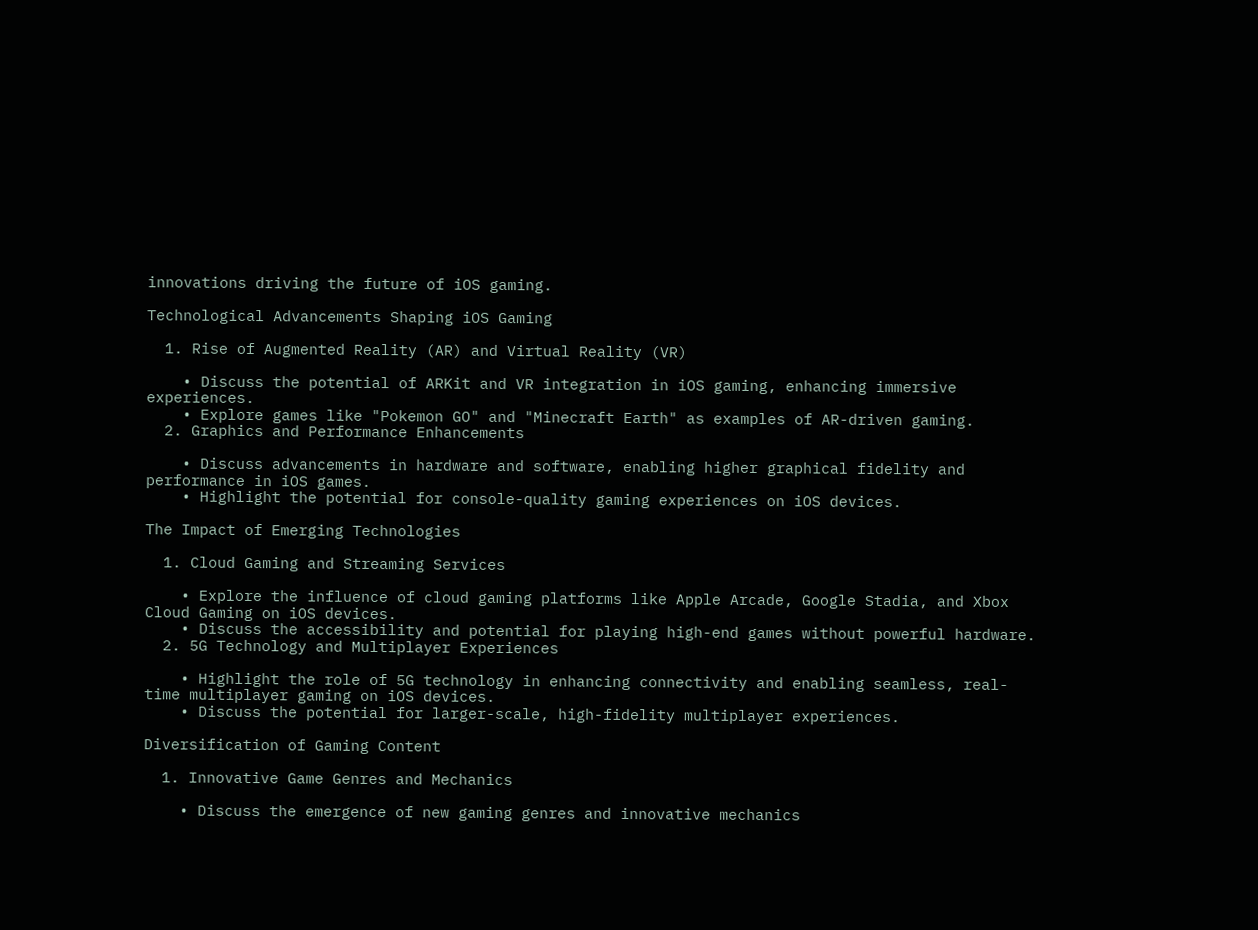innovations driving the future of iOS gaming.

Technological Advancements Shaping iOS Gaming

  1. Rise of Augmented Reality (AR) and Virtual Reality (VR)

    • Discuss the potential of ARKit and VR integration in iOS gaming, enhancing immersive experiences.
    • Explore games like "Pokemon GO" and "Minecraft Earth" as examples of AR-driven gaming.
  2. Graphics and Performance Enhancements

    • Discuss advancements in hardware and software, enabling higher graphical fidelity and performance in iOS games.
    • Highlight the potential for console-quality gaming experiences on iOS devices.

The Impact of Emerging Technologies

  1. Cloud Gaming and Streaming Services

    • Explore the influence of cloud gaming platforms like Apple Arcade, Google Stadia, and Xbox Cloud Gaming on iOS devices.
    • Discuss the accessibility and potential for playing high-end games without powerful hardware.
  2. 5G Technology and Multiplayer Experiences

    • Highlight the role of 5G technology in enhancing connectivity and enabling seamless, real-time multiplayer gaming on iOS devices.
    • Discuss the potential for larger-scale, high-fidelity multiplayer experiences.

Diversification of Gaming Content

  1. Innovative Game Genres and Mechanics

    • Discuss the emergence of new gaming genres and innovative mechanics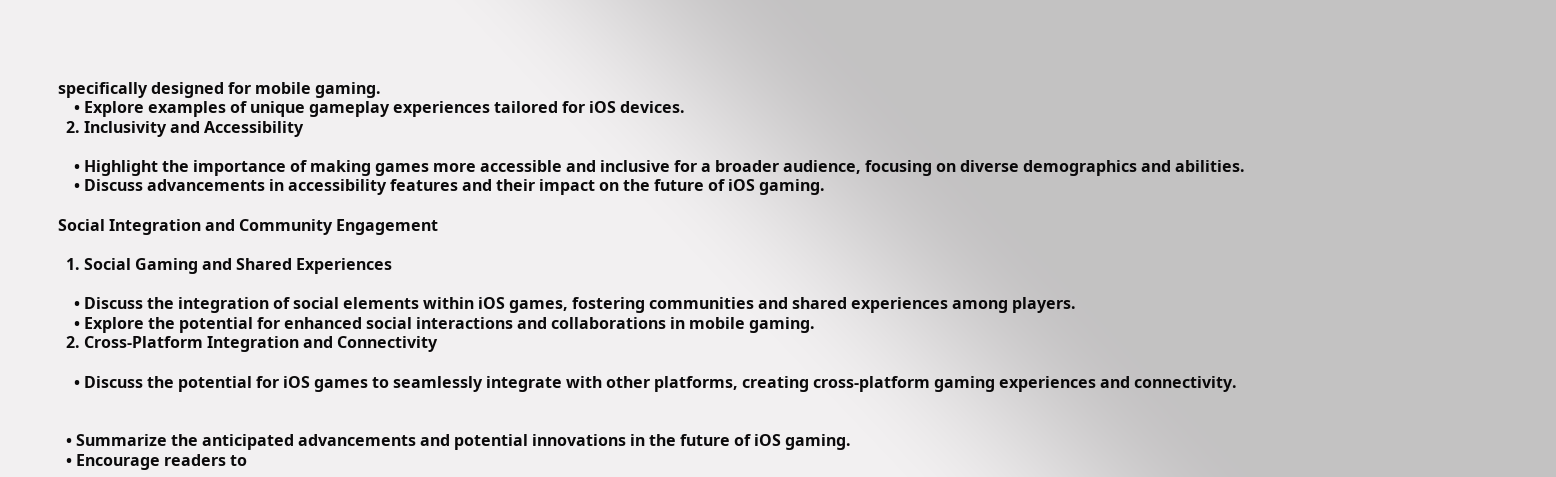specifically designed for mobile gaming.
    • Explore examples of unique gameplay experiences tailored for iOS devices.
  2. Inclusivity and Accessibility

    • Highlight the importance of making games more accessible and inclusive for a broader audience, focusing on diverse demographics and abilities.
    • Discuss advancements in accessibility features and their impact on the future of iOS gaming.

Social Integration and Community Engagement

  1. Social Gaming and Shared Experiences

    • Discuss the integration of social elements within iOS games, fostering communities and shared experiences among players.
    • Explore the potential for enhanced social interactions and collaborations in mobile gaming.
  2. Cross-Platform Integration and Connectivity

    • Discuss the potential for iOS games to seamlessly integrate with other platforms, creating cross-platform gaming experiences and connectivity.


  • Summarize the anticipated advancements and potential innovations in the future of iOS gaming.
  • Encourage readers to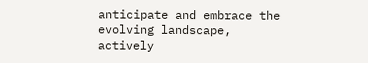anticipate and embrace the evolving landscape, actively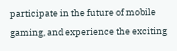participate in the future of mobile gaming, and experience the exciting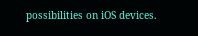possibilities on iOS devices.